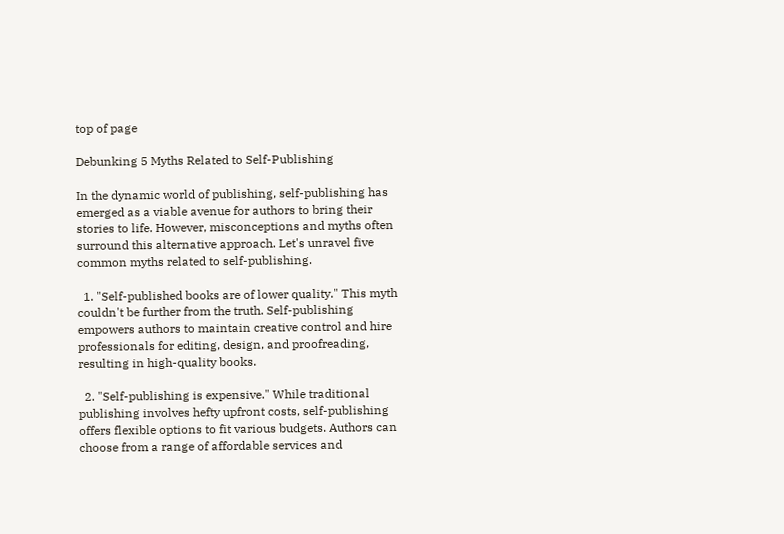top of page

Debunking 5 Myths Related to Self-Publishing

In the dynamic world of publishing, self-publishing has emerged as a viable avenue for authors to bring their stories to life. However, misconceptions and myths often surround this alternative approach. Let's unravel five common myths related to self-publishing.

  1. "Self-published books are of lower quality." This myth couldn't be further from the truth. Self-publishing empowers authors to maintain creative control and hire professionals for editing, design, and proofreading, resulting in high-quality books.

  2. "Self-publishing is expensive." While traditional publishing involves hefty upfront costs, self-publishing offers flexible options to fit various budgets. Authors can choose from a range of affordable services and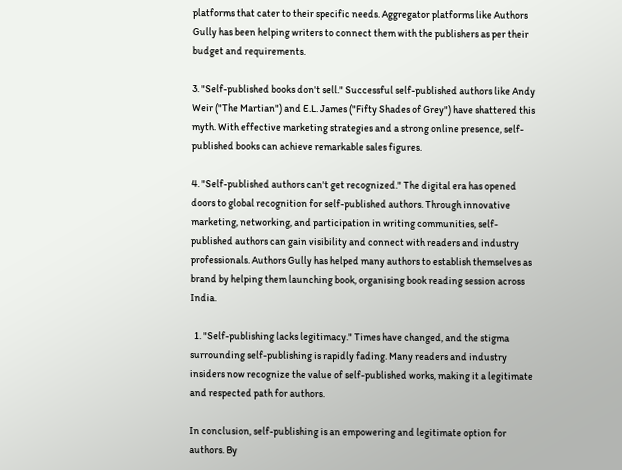platforms that cater to their specific needs. Aggregator platforms like Authors Gully has been helping writers to connect them with the publishers as per their budget and requirements.

3. "Self-published books don't sell." Successful self-published authors like Andy Weir ("The Martian") and E.L. James ("Fifty Shades of Grey") have shattered this myth. With effective marketing strategies and a strong online presence, self-published books can achieve remarkable sales figures.

4. "Self-published authors can't get recognized." The digital era has opened doors to global recognition for self-published authors. Through innovative marketing, networking, and participation in writing communities, self-published authors can gain visibility and connect with readers and industry professionals. Authors Gully has helped many authors to establish themselves as brand by helping them launching book, organising book reading session across India.

  1. "Self-publishing lacks legitimacy." Times have changed, and the stigma surrounding self-publishing is rapidly fading. Many readers and industry insiders now recognize the value of self-published works, making it a legitimate and respected path for authors.

In conclusion, self-publishing is an empowering and legitimate option for authors. By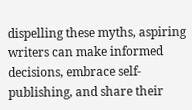dispelling these myths, aspiring writers can make informed decisions, embrace self-publishing, and share their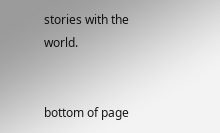stories with the world.


bottom of page